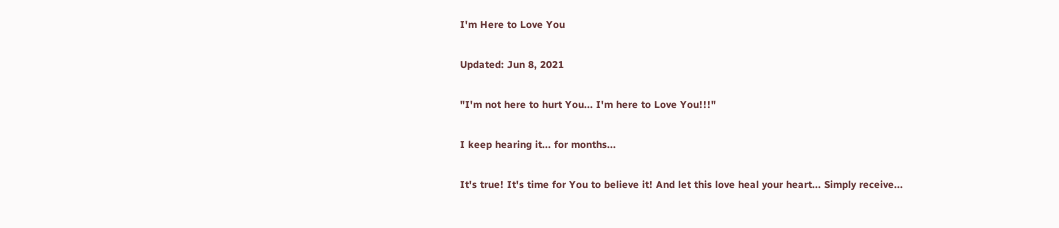I'm Here to Love You

Updated: Jun 8, 2021

"I'm not here to hurt You... I'm here to Love You!!!"

I keep hearing it... for months...

It's true! It's time for You to believe it! And let this love heal your heart... Simply receive...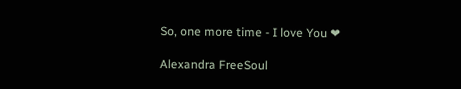So, one more time - I love You ❤

Alexandra FreeSoul